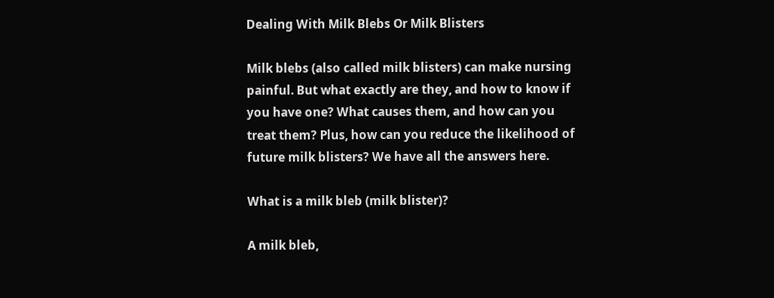Dealing With Milk Blebs Or Milk Blisters

Milk blebs (also called milk blisters) can make nursing painful. But what exactly are they, and how to know if you have one? What causes them, and how can you treat them? Plus, how can you reduce the likelihood of future milk blisters? We have all the answers here.

What is a milk bleb (milk blister)?

A milk bleb,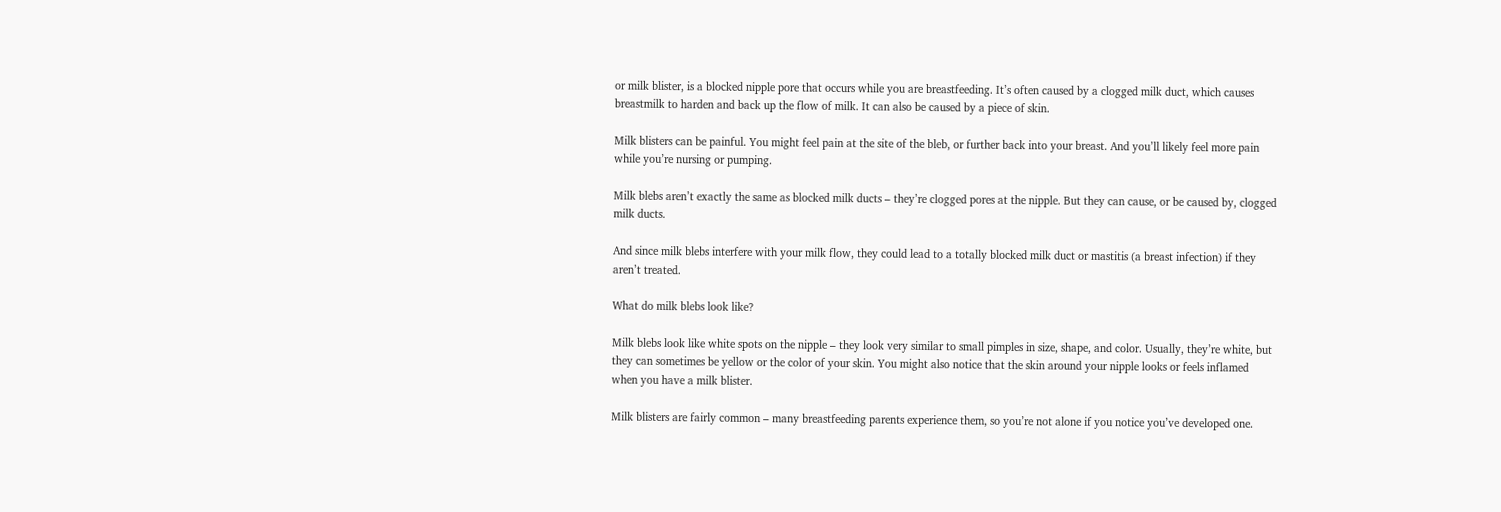or milk blister, is a blocked nipple pore that occurs while you are breastfeeding. It’s often caused by a clogged milk duct, which causes breastmilk to harden and back up the flow of milk. It can also be caused by a piece of skin.

Milk blisters can be painful. You might feel pain at the site of the bleb, or further back into your breast. And you’ll likely feel more pain while you’re nursing or pumping.

Milk blebs aren’t exactly the same as blocked milk ducts – they’re clogged pores at the nipple. But they can cause, or be caused by, clogged milk ducts.

And since milk blebs interfere with your milk flow, they could lead to a totally blocked milk duct or mastitis (a breast infection) if they aren’t treated.

What do milk blebs look like?

Milk blebs look like white spots on the nipple – they look very similar to small pimples in size, shape, and color. Usually, they’re white, but they can sometimes be yellow or the color of your skin. You might also notice that the skin around your nipple looks or feels inflamed when you have a milk blister.

Milk blisters are fairly common – many breastfeeding parents experience them, so you’re not alone if you notice you’ve developed one.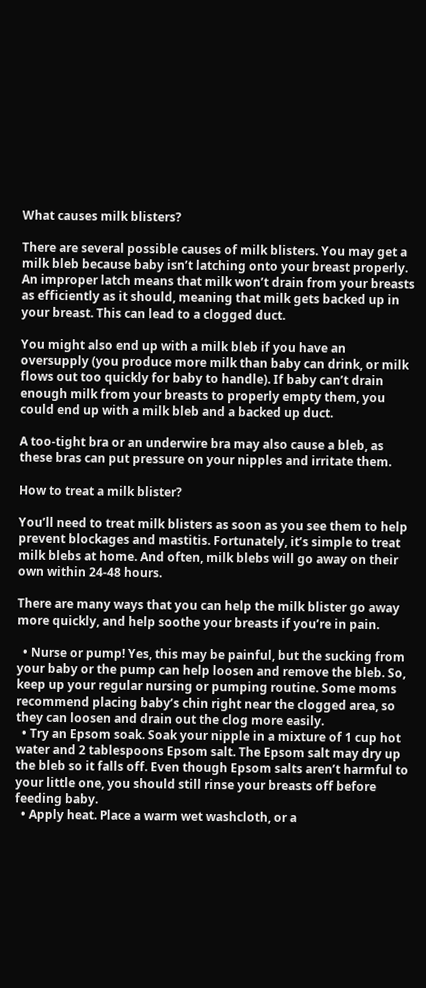What causes milk blisters?

There are several possible causes of milk blisters. You may get a milk bleb because baby isn’t latching onto your breast properly. An improper latch means that milk won’t drain from your breasts as efficiently as it should, meaning that milk gets backed up in your breast. This can lead to a clogged duct.

You might also end up with a milk bleb if you have an oversupply (you produce more milk than baby can drink, or milk flows out too quickly for baby to handle). If baby can’t drain enough milk from your breasts to properly empty them, you could end up with a milk bleb and a backed up duct.

A too-tight bra or an underwire bra may also cause a bleb, as these bras can put pressure on your nipples and irritate them.

How to treat a milk blister?

You’ll need to treat milk blisters as soon as you see them to help prevent blockages and mastitis. Fortunately, it’s simple to treat milk blebs at home. And often, milk blebs will go away on their own within 24-48 hours.

There are many ways that you can help the milk blister go away more quickly, and help soothe your breasts if you’re in pain.

  • Nurse or pump! Yes, this may be painful, but the sucking from your baby or the pump can help loosen and remove the bleb. So, keep up your regular nursing or pumping routine. Some moms recommend placing baby’s chin right near the clogged area, so they can loosen and drain out the clog more easily.
  • Try an Epsom soak. Soak your nipple in a mixture of 1 cup hot water and 2 tablespoons Epsom salt. The Epsom salt may dry up the bleb so it falls off. Even though Epsom salts aren’t harmful to your little one, you should still rinse your breasts off before feeding baby.
  • Apply heat. Place a warm wet washcloth, or a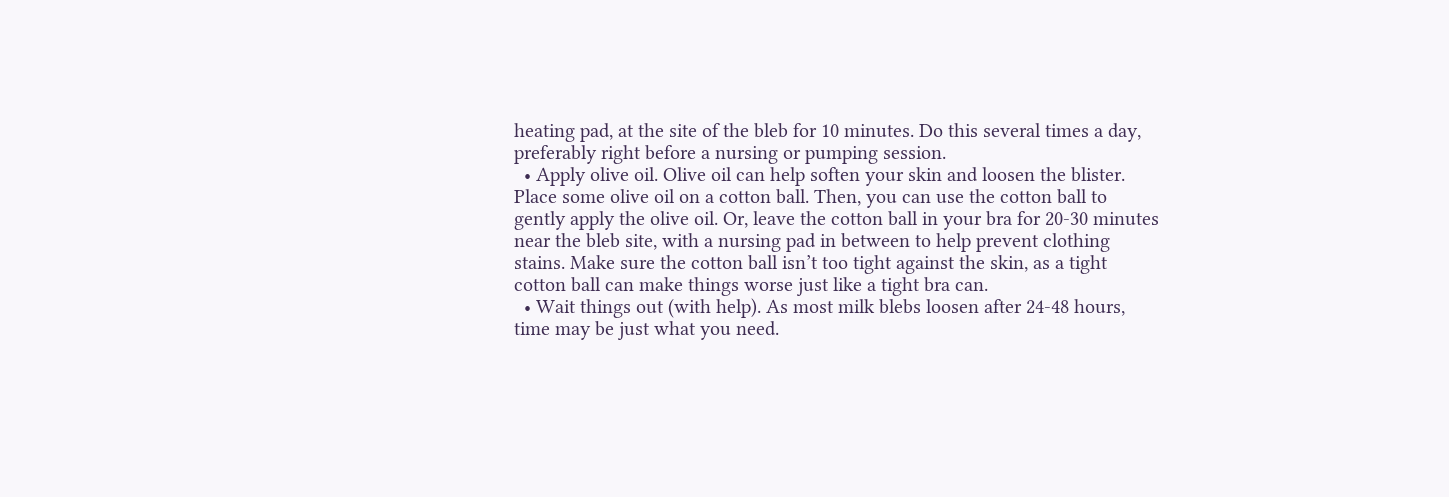heating pad, at the site of the bleb for 10 minutes. Do this several times a day, preferably right before a nursing or pumping session.
  • Apply olive oil. Olive oil can help soften your skin and loosen the blister. Place some olive oil on a cotton ball. Then, you can use the cotton ball to gently apply the olive oil. Or, leave the cotton ball in your bra for 20-30 minutes near the bleb site, with a nursing pad in between to help prevent clothing stains. Make sure the cotton ball isn’t too tight against the skin, as a tight cotton ball can make things worse just like a tight bra can.
  • Wait things out (with help). As most milk blebs loosen after 24-48 hours, time may be just what you need.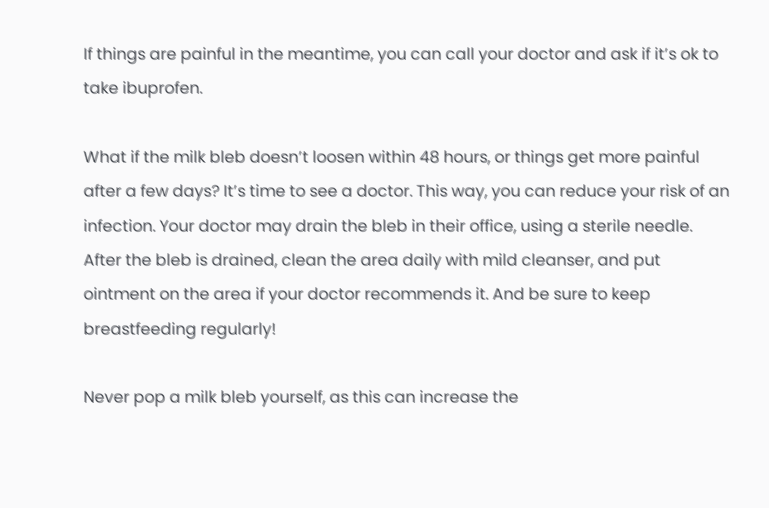If things are painful in the meantime, you can call your doctor and ask if it’s ok to take ibuprofen.

What if the milk bleb doesn’t loosen within 48 hours, or things get more painful after a few days? It’s time to see a doctor. This way, you can reduce your risk of an infection. Your doctor may drain the bleb in their office, using a sterile needle. After the bleb is drained, clean the area daily with mild cleanser, and put ointment on the area if your doctor recommends it. And be sure to keep breastfeeding regularly!

Never pop a milk bleb yourself, as this can increase the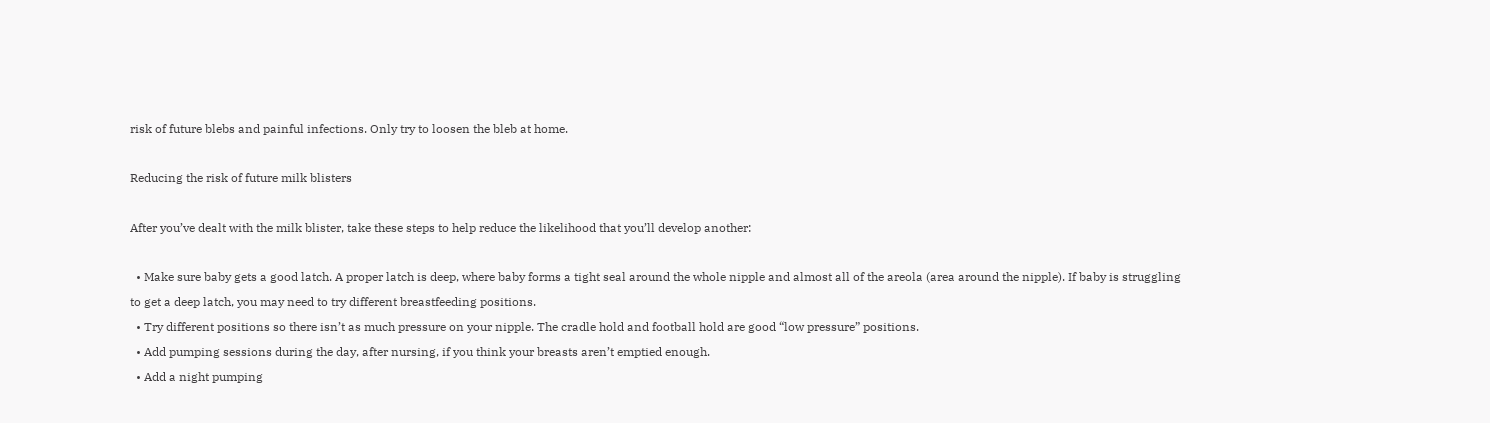risk of future blebs and painful infections. Only try to loosen the bleb at home.

Reducing the risk of future milk blisters

After you’ve dealt with the milk blister, take these steps to help reduce the likelihood that you’ll develop another:

  • Make sure baby gets a good latch. A proper latch is deep, where baby forms a tight seal around the whole nipple and almost all of the areola (area around the nipple). If baby is struggling to get a deep latch, you may need to try different breastfeeding positions.
  • Try different positions so there isn’t as much pressure on your nipple. The cradle hold and football hold are good “low pressure” positions.
  • Add pumping sessions during the day, after nursing, if you think your breasts aren’t emptied enough.
  • Add a night pumping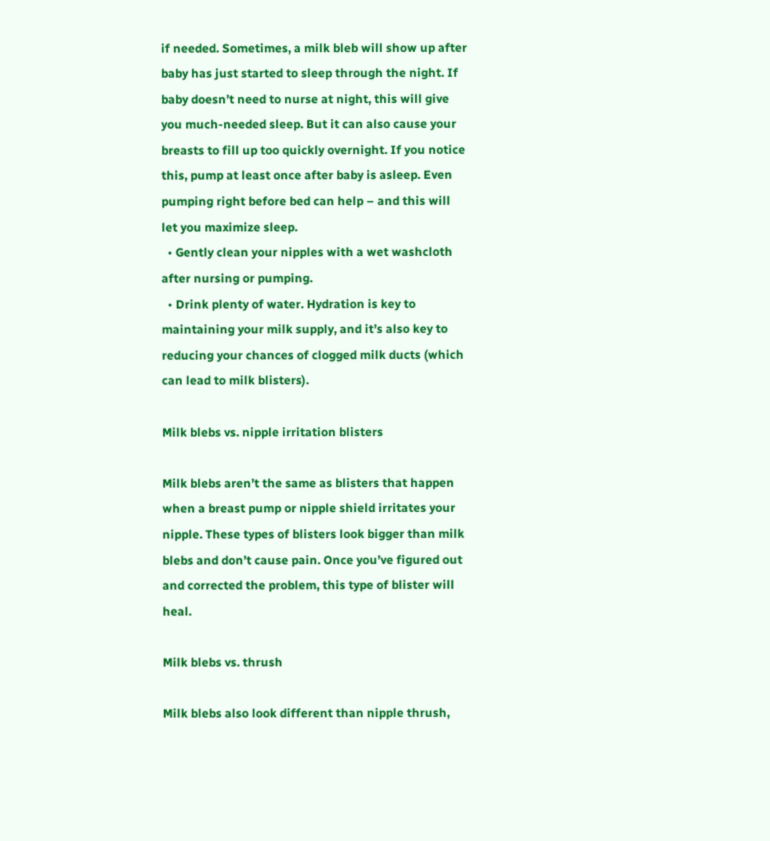if needed. Sometimes, a milk bleb will show up after baby has just started to sleep through the night. If baby doesn’t need to nurse at night, this will give you much-needed sleep. But it can also cause your breasts to fill up too quickly overnight. If you notice this, pump at least once after baby is asleep. Even pumping right before bed can help – and this will let you maximize sleep.
  • Gently clean your nipples with a wet washcloth after nursing or pumping.
  • Drink plenty of water. Hydration is key to maintaining your milk supply, and it’s also key to reducing your chances of clogged milk ducts (which can lead to milk blisters).

Milk blebs vs. nipple irritation blisters

Milk blebs aren’t the same as blisters that happen when a breast pump or nipple shield irritates your nipple. These types of blisters look bigger than milk blebs and don’t cause pain. Once you’ve figured out and corrected the problem, this type of blister will heal.

Milk blebs vs. thrush

Milk blebs also look different than nipple thrush,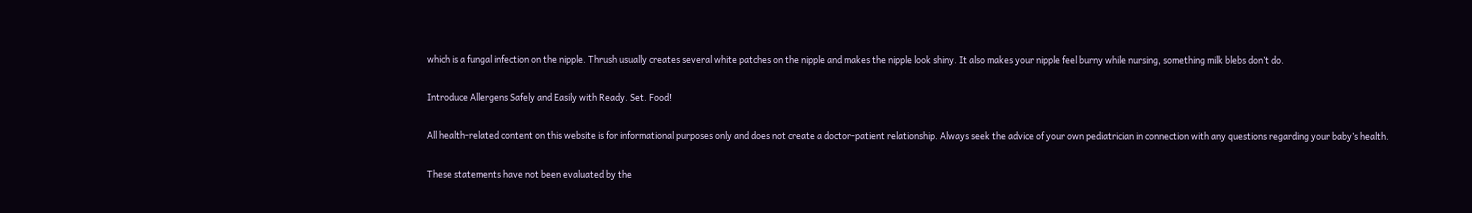which is a fungal infection on the nipple. Thrush usually creates several white patches on the nipple and makes the nipple look shiny. It also makes your nipple feel burny while nursing, something milk blebs don’t do.

Introduce Allergens Safely and Easily with Ready. Set. Food!

All health-related content on this website is for informational purposes only and does not create a doctor-patient relationship. Always seek the advice of your own pediatrician in connection with any questions regarding your baby’s health.

These statements have not been evaluated by the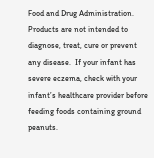Food and Drug Administration. Products are not intended to diagnose, treat, cure or prevent any disease.  If your infant has severe eczema, check with your infant’s healthcare provider before feeding foods containing ground peanuts.